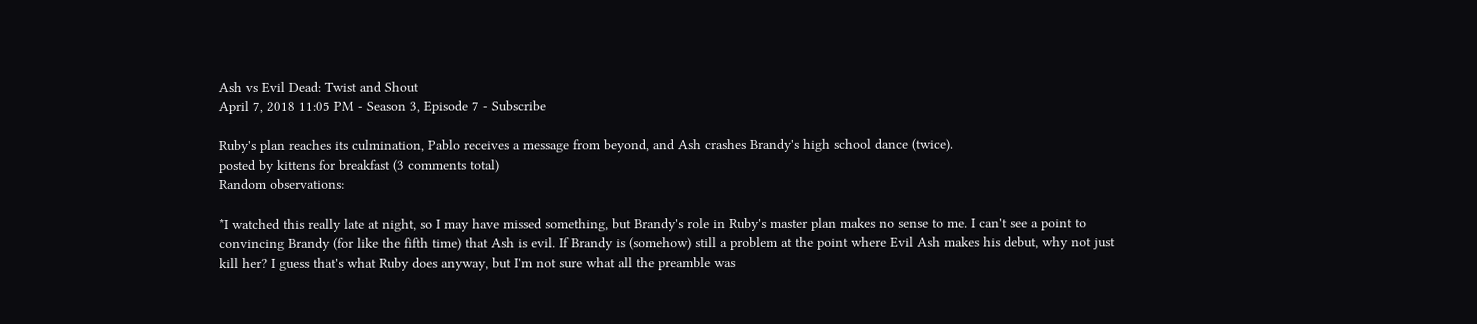Ash vs Evil Dead: Twist and Shout
April 7, 2018 11:05 PM - Season 3, Episode 7 - Subscribe

Ruby's plan reaches its culmination, Pablo receives a message from beyond, and Ash crashes Brandy's high school dance (twice).
posted by kittens for breakfast (3 comments total)
Random observations:

*I watched this really late at night, so I may have missed something, but Brandy's role in Ruby's master plan makes no sense to me. I can't see a point to convincing Brandy (for like the fifth time) that Ash is evil. If Brandy is (somehow) still a problem at the point where Evil Ash makes his debut, why not just kill her? I guess that's what Ruby does anyway, but I'm not sure what all the preamble was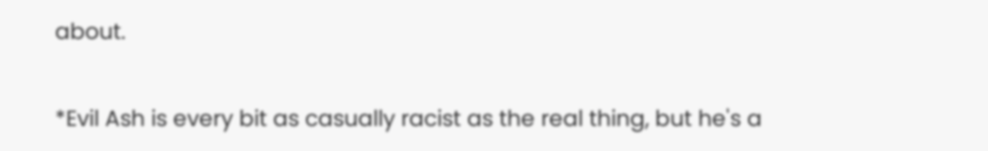about.

*Evil Ash is every bit as casually racist as the real thing, but he's a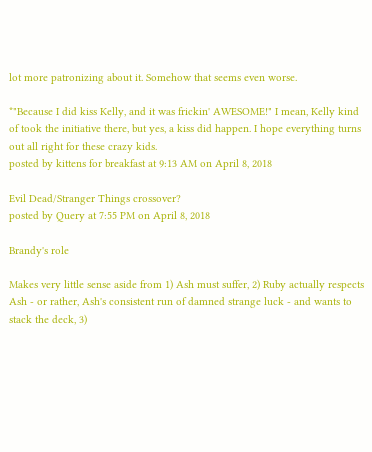lot more patronizing about it. Somehow that seems even worse.

*"Because I did kiss Kelly, and it was frickin' AWESOME!" I mean, Kelly kind of took the initiative there, but yes, a kiss did happen. I hope everything turns out all right for these crazy kids.
posted by kittens for breakfast at 9:13 AM on April 8, 2018

Evil Dead/Stranger Things crossover?
posted by Query at 7:55 PM on April 8, 2018

Brandy's role

Makes very little sense aside from 1) Ash must suffer, 2) Ruby actually respects Ash - or rather, Ash's consistent run of damned strange luck - and wants to stack the deck, 3)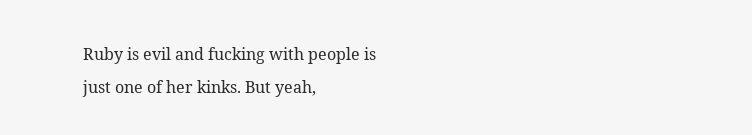Ruby is evil and fucking with people is just one of her kinks. But yeah,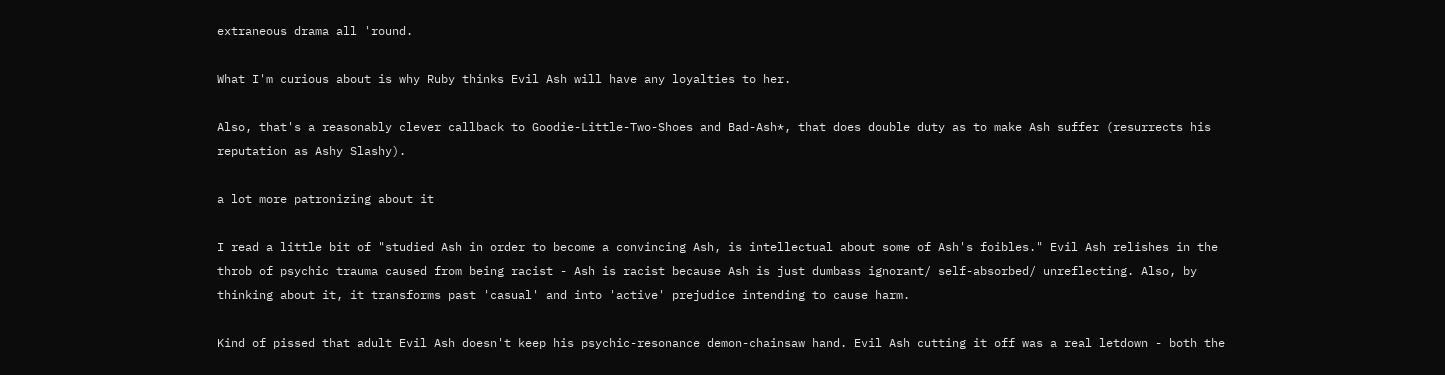extraneous drama all 'round.

What I'm curious about is why Ruby thinks Evil Ash will have any loyalties to her.

Also, that's a reasonably clever callback to Goodie-Little-Two-Shoes and Bad-Ash*, that does double duty as to make Ash suffer (resurrects his reputation as Ashy Slashy).

a lot more patronizing about it

I read a little bit of "studied Ash in order to become a convincing Ash, is intellectual about some of Ash's foibles." Evil Ash relishes in the throb of psychic trauma caused from being racist - Ash is racist because Ash is just dumbass ignorant/ self-absorbed/ unreflecting. Also, by thinking about it, it transforms past 'casual' and into 'active' prejudice intending to cause harm.

Kind of pissed that adult Evil Ash doesn't keep his psychic-resonance demon-chainsaw hand. Evil Ash cutting it off was a real letdown - both the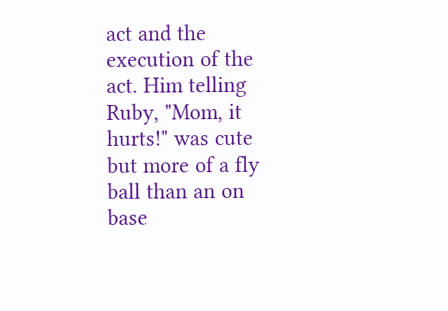act and the execution of the act. Him telling Ruby, "Mom, it hurts!" was cute but more of a fly ball than an on base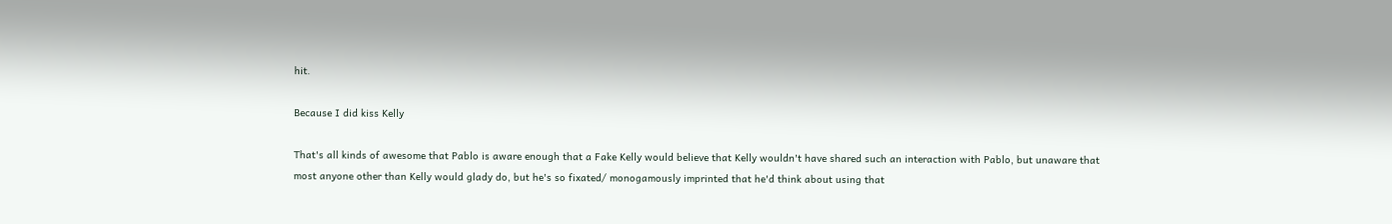hit.

Because I did kiss Kelly

That's all kinds of awesome that Pablo is aware enough that a Fake Kelly would believe that Kelly wouldn't have shared such an interaction with Pablo, but unaware that most anyone other than Kelly would glady do, but he's so fixated/ monogamously imprinted that he'd think about using that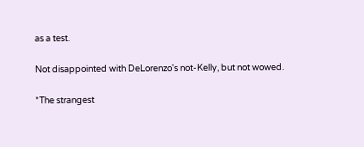as a test.

Not disappointed with DeLorenzo's not-Kelly, but not wowed.

*The strangest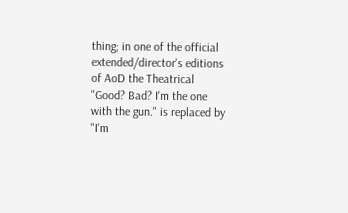thing; in one of the official extended/director's editions of AoD the Theatrical "Good? Bad? I'm the one with the gun." is replaced by "I'm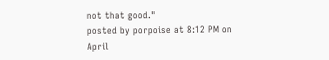not that good."
posted by porpoise at 8:12 PM on April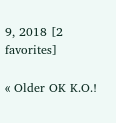9, 2018 [2 favorites]

« Older OK K.O.!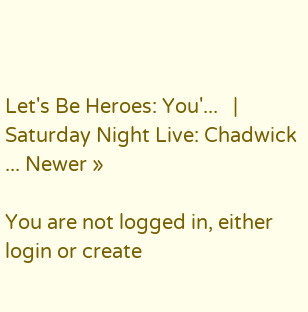Let's Be Heroes: You'...   |  Saturday Night Live: Chadwick ... Newer »

You are not logged in, either login or create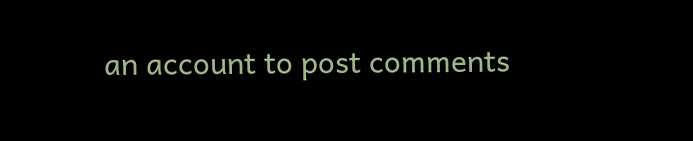an account to post comments